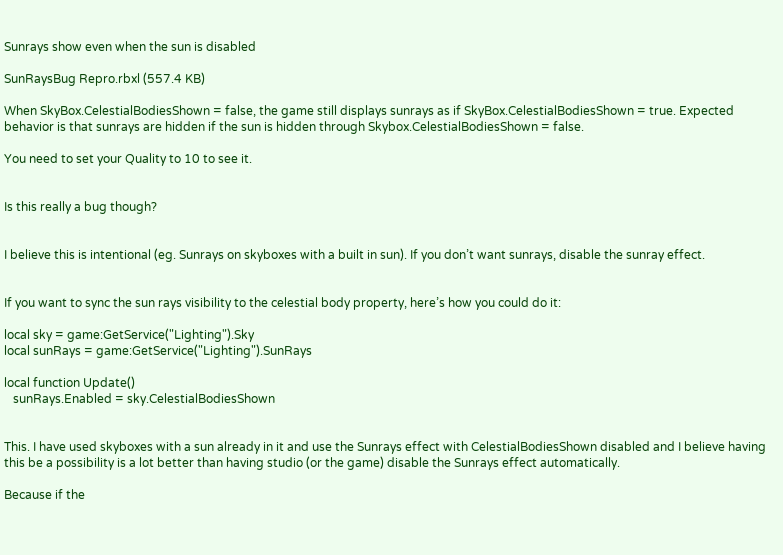Sunrays show even when the sun is disabled

SunRaysBug Repro.rbxl (557.4 KB)

When SkyBox.CelestialBodiesShown = false, the game still displays sunrays as if SkyBox.CelestialBodiesShown = true. Expected behavior is that sunrays are hidden if the sun is hidden through Skybox.CelestialBodiesShown = false.

You need to set your Quality to 10 to see it.


Is this really a bug though?


I believe this is intentional (eg. Sunrays on skyboxes with a built in sun). If you don’t want sunrays, disable the sunray effect.


If you want to sync the sun rays visibility to the celestial body property, here’s how you could do it:

local sky = game:GetService("Lighting").Sky
local sunRays = game:GetService("Lighting").SunRays

local function Update()
   sunRays.Enabled = sky.CelestialBodiesShown


This. I have used skyboxes with a sun already in it and use the Sunrays effect with CelestialBodiesShown disabled and I believe having this be a possibility is a lot better than having studio (or the game) disable the Sunrays effect automatically.

Because if the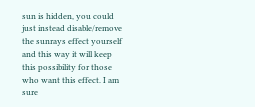sun is hidden, you could just instead disable/remove the sunrays effect yourself and this way it will keep this possibility for those who want this effect. I am sure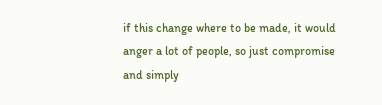if this change where to be made, it would anger a lot of people, so just compromise and simply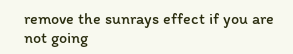remove the sunrays effect if you are not going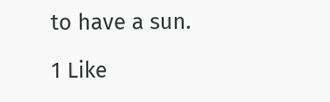to have a sun.

1 Like